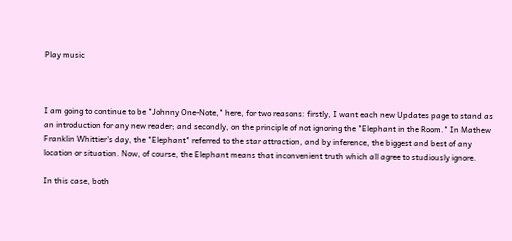Play music



I am going to continue to be "Johnny One-Note," here, for two reasons: firstly, I want each new Updates page to stand as an introduction for any new reader; and secondly, on the principle of not ignoring the "Elephant in the Room." In Mathew Franklin Whittier's day, the "Elephant" referred to the star attraction, and by inference, the biggest and best of any location or situation. Now, of course, the Elephant means that inconvenient truth which all agree to studiously ignore.

In this case, both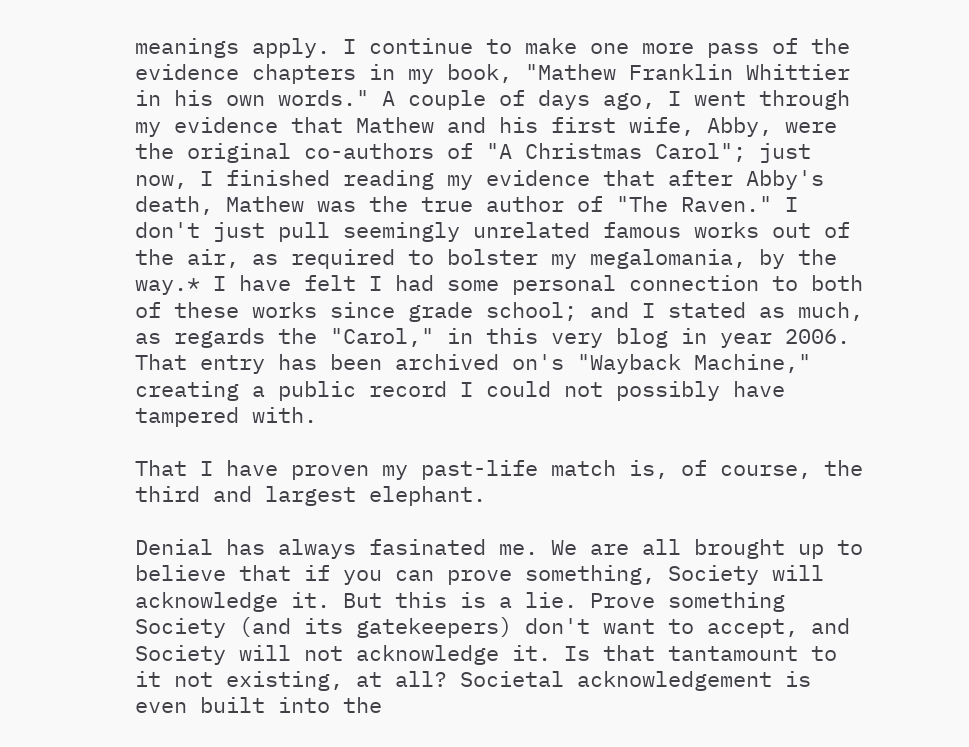meanings apply. I continue to make one more pass of the evidence chapters in my book, "Mathew Franklin Whittier in his own words." A couple of days ago, I went through my evidence that Mathew and his first wife, Abby, were the original co-authors of "A Christmas Carol"; just now, I finished reading my evidence that after Abby's death, Mathew was the true author of "The Raven." I don't just pull seemingly unrelated famous works out of the air, as required to bolster my megalomania, by the way.* I have felt I had some personal connection to both of these works since grade school; and I stated as much, as regards the "Carol," in this very blog in year 2006. That entry has been archived on's "Wayback Machine," creating a public record I could not possibly have tampered with.

That I have proven my past-life match is, of course, the third and largest elephant.

Denial has always fasinated me. We are all brought up to believe that if you can prove something, Society will acknowledge it. But this is a lie. Prove something Society (and its gatekeepers) don't want to accept, and Society will not acknowledge it. Is that tantamount to it not existing, at all? Societal acknowledgement is even built into the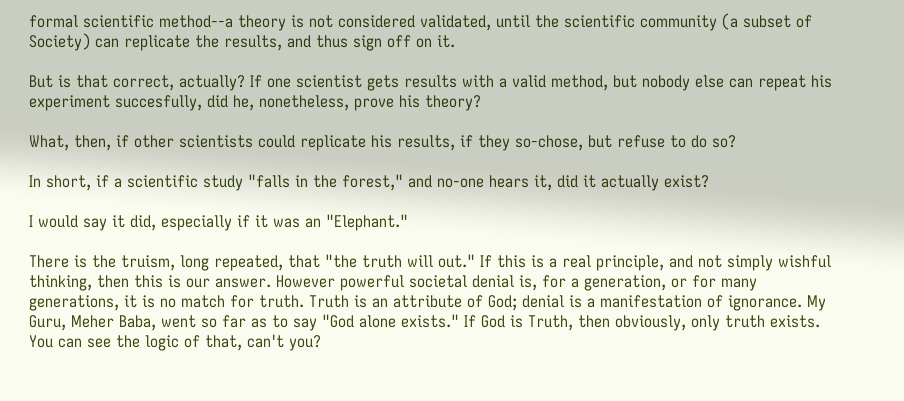formal scientific method--a theory is not considered validated, until the scientific community (a subset of Society) can replicate the results, and thus sign off on it.

But is that correct, actually? If one scientist gets results with a valid method, but nobody else can repeat his experiment succesfully, did he, nonetheless, prove his theory?

What, then, if other scientists could replicate his results, if they so-chose, but refuse to do so?

In short, if a scientific study "falls in the forest," and no-one hears it, did it actually exist?

I would say it did, especially if it was an "Elephant."

There is the truism, long repeated, that "the truth will out." If this is a real principle, and not simply wishful thinking, then this is our answer. However powerful societal denial is, for a generation, or for many generations, it is no match for truth. Truth is an attribute of God; denial is a manifestation of ignorance. My Guru, Meher Baba, went so far as to say "God alone exists." If God is Truth, then obviously, only truth exists. You can see the logic of that, can't you?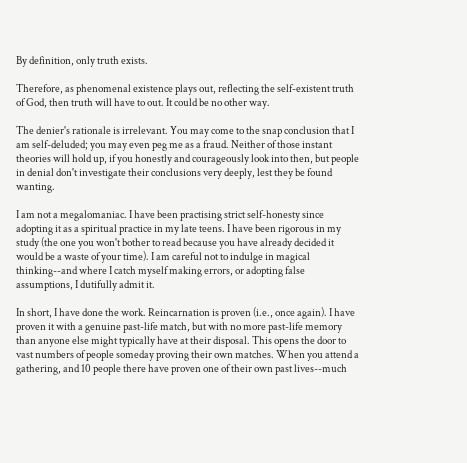By definition, only truth exists.

Therefore, as phenomenal existence plays out, reflecting the self-existent truth of God, then truth will have to out. It could be no other way.

The denier's rationale is irrelevant. You may come to the snap conclusion that I am self-deluded; you may even peg me as a fraud. Neither of those instant theories will hold up, if you honestly and courageously look into then, but people in denial don't investigate their conclusions very deeply, lest they be found wanting.

I am not a megalomaniac. I have been practising strict self-honesty since adopting it as a spiritual practice in my late teens. I have been rigorous in my study (the one you won't bother to read because you have already decided it would be a waste of your time). I am careful not to indulge in magical thinking--and where I catch myself making errors, or adopting false assumptions, I dutifully admit it.

In short, I have done the work. Reincarnation is proven (i.e., once again). I have proven it with a genuine past-life match, but with no more past-life memory than anyone else might typically have at their disposal. This opens the door to vast numbers of people someday proving their own matches. When you attend a gathering, and 10 people there have proven one of their own past lives--much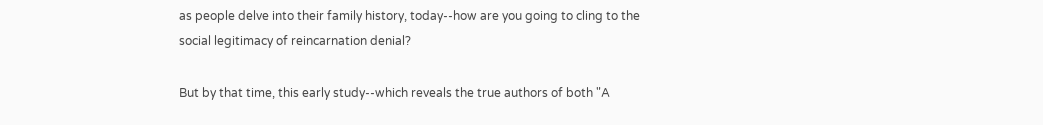as people delve into their family history, today--how are you going to cling to the social legitimacy of reincarnation denial?

But by that time, this early study--which reveals the true authors of both "A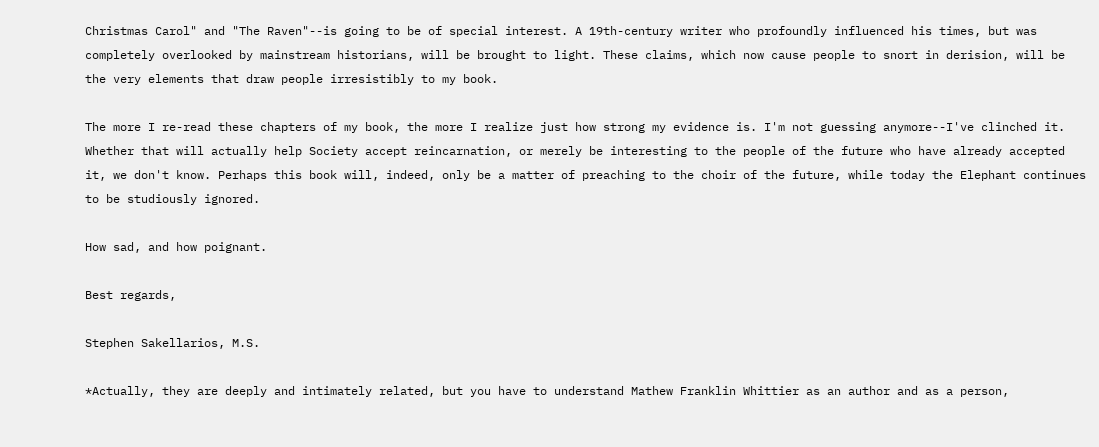Christmas Carol" and "The Raven"--is going to be of special interest. A 19th-century writer who profoundly influenced his times, but was completely overlooked by mainstream historians, will be brought to light. These claims, which now cause people to snort in derision, will be the very elements that draw people irresistibly to my book.

The more I re-read these chapters of my book, the more I realize just how strong my evidence is. I'm not guessing anymore--I've clinched it. Whether that will actually help Society accept reincarnation, or merely be interesting to the people of the future who have already accepted it, we don't know. Perhaps this book will, indeed, only be a matter of preaching to the choir of the future, while today the Elephant continues to be studiously ignored.

How sad, and how poignant.

Best regards,

Stephen Sakellarios, M.S.

*Actually, they are deeply and intimately related, but you have to understand Mathew Franklin Whittier as an author and as a person,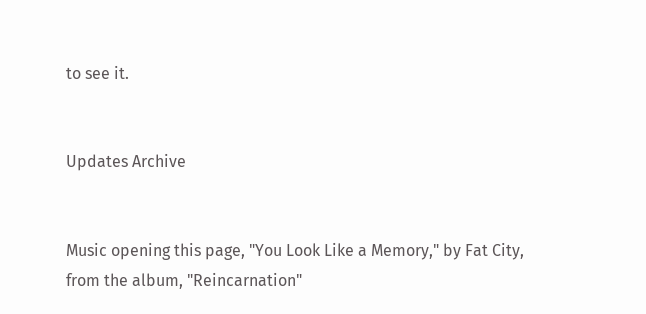to see it.


Updates Archive


Music opening this page, "You Look Like a Memory," by Fat City, from the album, "Reincarnation"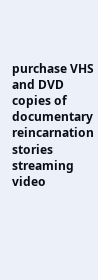purchase VHS and DVD copies of documentary reincarnation stories streaming video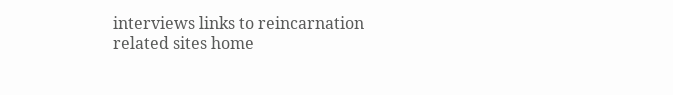interviews links to reincarnation related sites home